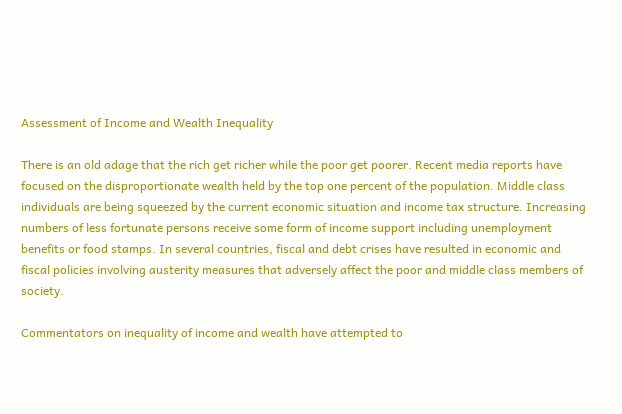Assessment of Income and Wealth Inequality

There is an old adage that the rich get richer while the poor get poorer. Recent media reports have focused on the disproportionate wealth held by the top one percent of the population. Middle class individuals are being squeezed by the current economic situation and income tax structure. Increasing numbers of less fortunate persons receive some form of income support including unemployment benefits or food stamps. In several countries, fiscal and debt crises have resulted in economic and fiscal policies involving austerity measures that adversely affect the poor and middle class members of society.

Commentators on inequality of income and wealth have attempted to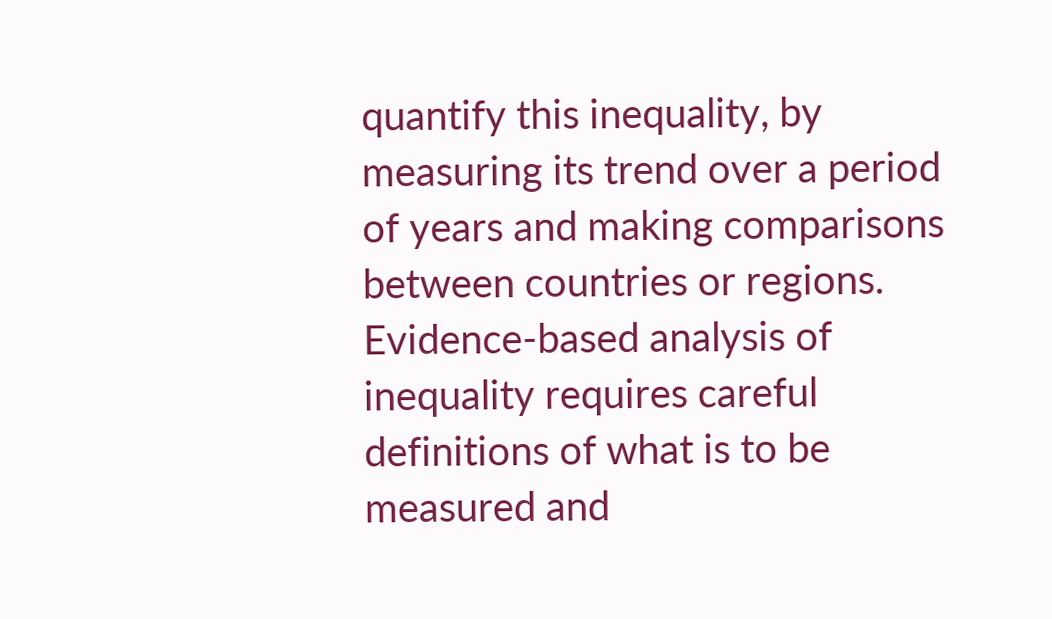quantify this inequality, by measuring its trend over a period of years and making comparisons between countries or regions. Evidence-based analysis of inequality requires careful definitions of what is to be measured and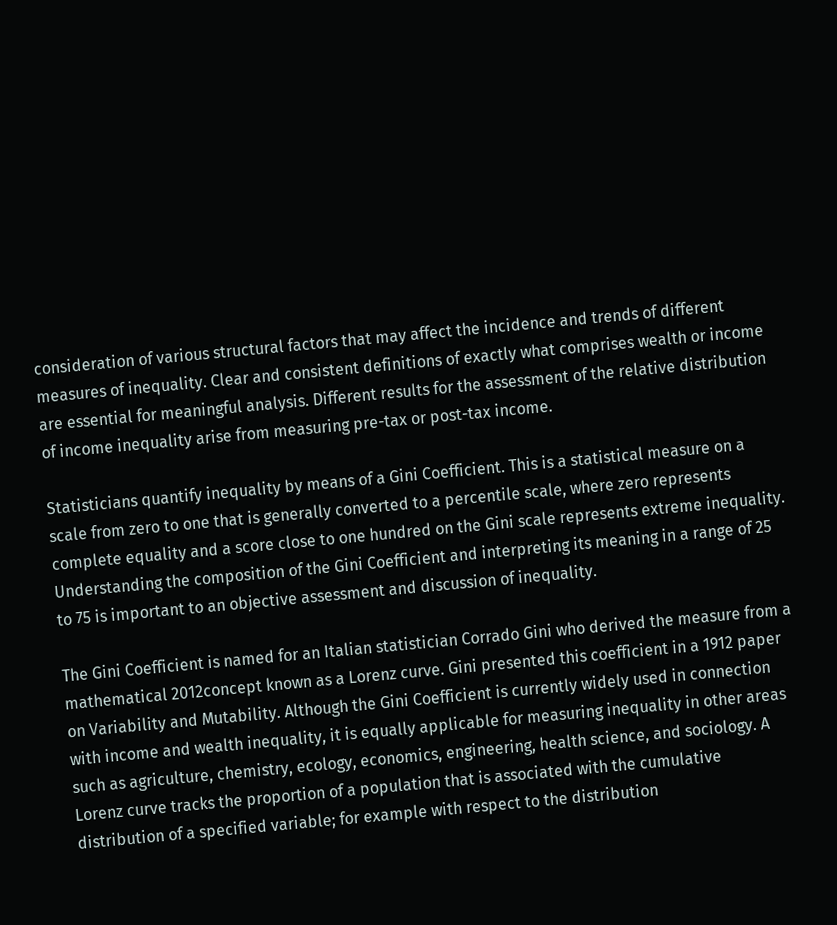consideration of various structural factors that may affect the incidence and trends of different measures of inequality. Clear and consistent definitions of exactly what comprises wealth or income are essential for meaningful analysis. Different results for the assessment of the relative distribution of income inequality arise from measuring pre-tax or post-tax income.

Statisticians quantify inequality by means of a Gini Coefficient. This is a statistical measure on a scale from zero to one that is generally converted to a percentile scale, where zero represents complete equality and a score close to one hundred on the Gini scale represents extreme inequality. Understanding the composition of the Gini Coefficient and interpreting its meaning in a range of 25 to 75 is important to an objective assessment and discussion of inequality.

The Gini Coefficient is named for an Italian statistician Corrado Gini who derived the measure from a mathematical 2012concept known as a Lorenz curve. Gini presented this coefficient in a 1912 paper on Variability and Mutability. Although the Gini Coefficient is currently widely used in connection with income and wealth inequality, it is equally applicable for measuring inequality in other areas such as agriculture, chemistry, ecology, economics, engineering, health science, and sociology. A Lorenz curve tracks the proportion of a population that is associated with the cumulative distribution of a specified variable; for example with respect to the distribution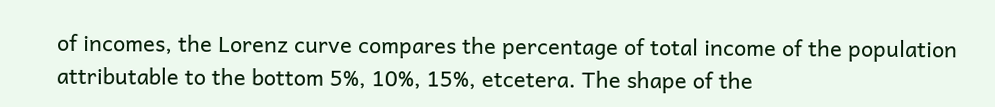of incomes, the Lorenz curve compares the percentage of total income of the population attributable to the bottom 5%, 10%, 15%, etcetera. The shape of the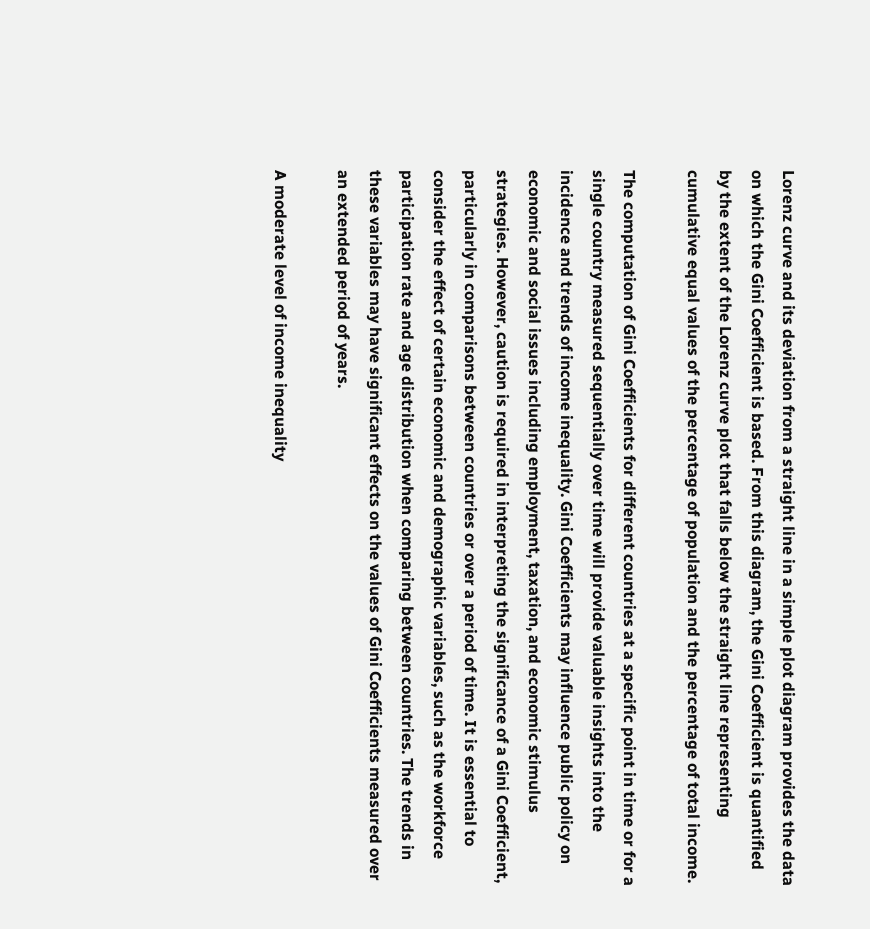Lorenz curve and its deviation from a straight line in a simple plot diagram provides the data on which the Gini Coefficient is based. From this diagram, the Gini Coefficient is quantified by the extent of the Lorenz curve plot that falls below the straight line representing cumulative equal values of the percentage of population and the percentage of total income.

The computation of Gini Coefficients for different countries at a specific point in time or for a single country measured sequentially over time will provide valuable insights into the incidence and trends of income inequality. Gini Coefficients may influence public policy on economic and social issues including employment, taxation, and economic stimulus strategies. However, caution is required in interpreting the significance of a Gini Coefficient, particularly in comparisons between countries or over a period of time. It is essential to consider the effect of certain economic and demographic variables, such as the workforce participation rate and age distribution when comparing between countries. The trends in these variables may have significant effects on the values of Gini Coefficients measured over an extended period of years.

A moderate level of income inequality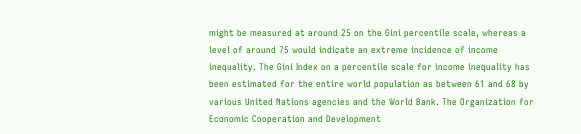might be measured at around 25 on the Gini percentile scale, whereas a level of around 75 would indicate an extreme incidence of income inequality. The Gini Index on a percentile scale for income inequality has been estimated for the entire world population as between 61 and 68 by various United Nations agencies and the World Bank. The Organization for Economic Cooperation and Development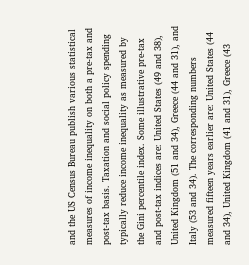and the US Census Bureau publish various statistical measures of income inequality on both a pre-tax and post-tax basis. Taxation and social policy spending typically reduce income inequality as measured by the Gini percentile index. Some illustrative pre-tax and post-tax indices are: United States (49 and 38), United Kingdom (51 and 34), Greece (44 and 31), and Italy (53 and 34). The corresponding numbers measured fifteen years earlier are: United States (44 and 34), United Kingdom (41 and 31), Greece (43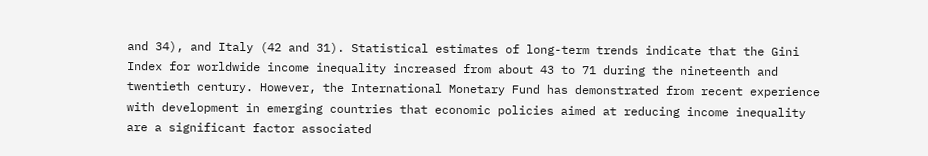and 34), and Italy (42 and 31). Statistical estimates of long-term trends indicate that the Gini Index for worldwide income inequality increased from about 43 to 71 during the nineteenth and twentieth century. However, the International Monetary Fund has demonstrated from recent experience with development in emerging countries that economic policies aimed at reducing income inequality are a significant factor associated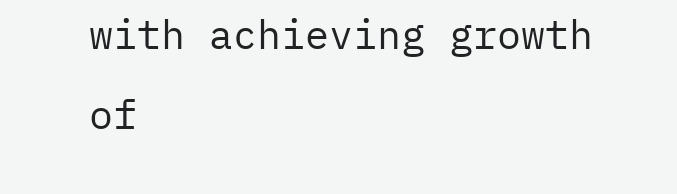with achieving growth of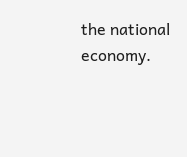the national economy.